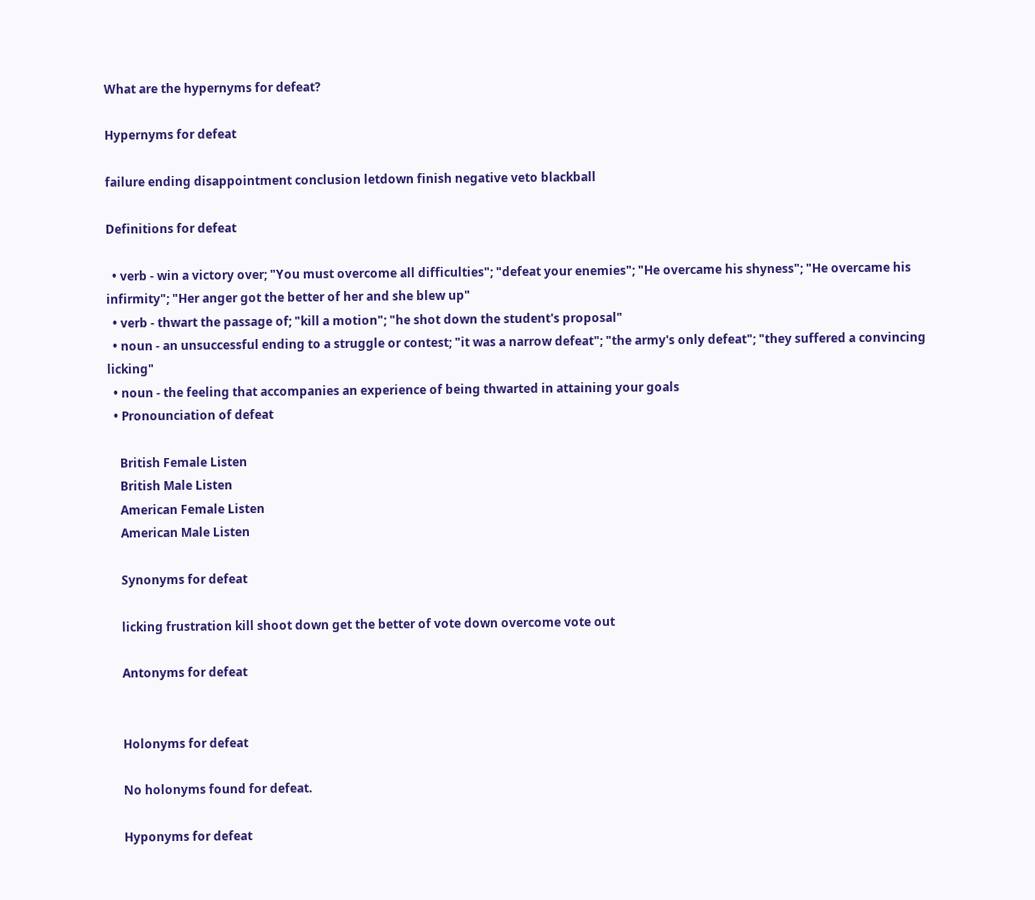What are the hypernyms for defeat?

Hypernyms for defeat

failure ending disappointment conclusion letdown finish negative veto blackball

Definitions for defeat

  • verb - win a victory over; "You must overcome all difficulties"; "defeat your enemies"; "He overcame his shyness"; "He overcame his infirmity"; "Her anger got the better of her and she blew up"
  • verb - thwart the passage of; "kill a motion"; "he shot down the student's proposal"
  • noun - an unsuccessful ending to a struggle or contest; "it was a narrow defeat"; "the army's only defeat"; "they suffered a convincing licking"
  • noun - the feeling that accompanies an experience of being thwarted in attaining your goals
  • Pronounciation of defeat

    British Female Listen
    British Male Listen
    American Female Listen
    American Male Listen

    Synonyms for defeat

    licking frustration kill shoot down get the better of vote down overcome vote out

    Antonyms for defeat


    Holonyms for defeat

    No holonyms found for defeat.

    Hyponyms for defeat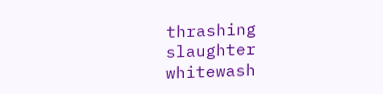thrashing slaughter whitewash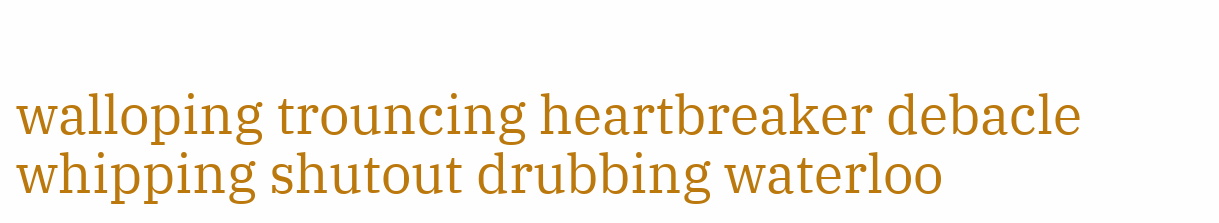walloping trouncing heartbreaker debacle whipping shutout drubbing waterloo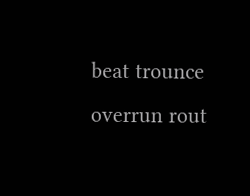beat trounce overrun rout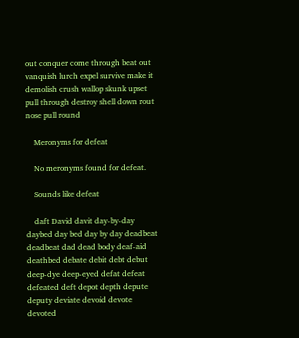out conquer come through beat out vanquish lurch expel survive make it demolish crush wallop skunk upset pull through destroy shell down rout nose pull round

    Meronyms for defeat

    No meronyms found for defeat.

    Sounds like defeat

    daft David davit day-by-day daybed day bed day by day deadbeat deadbeat dad dead body deaf-aid deathbed debate debit debt debut deep-dye deep-eyed defat defeat defeated deft depot depth depute deputy deviate devoid devote devoted